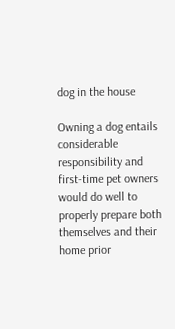dog in the house

Owning a dog entails considerable responsibility and first-time pet owners would do well to properly prepare both themselves and their home prior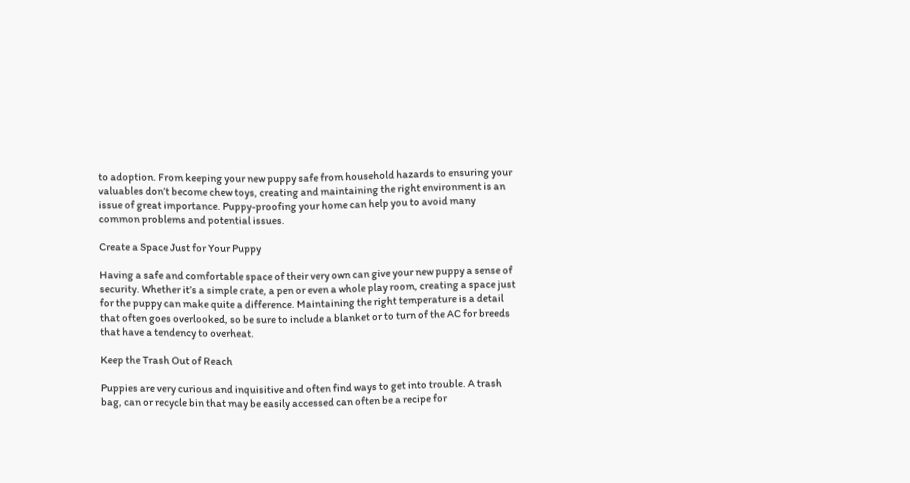to adoption. From keeping your new puppy safe from household hazards to ensuring your valuables don’t become chew toys, creating and maintaining the right environment is an issue of great importance. Puppy-proofing your home can help you to avoid many common problems and potential issues.

Create a Space Just for Your Puppy

Having a safe and comfortable space of their very own can give your new puppy a sense of security. Whether it’s a simple crate, a pen or even a whole play room, creating a space just for the puppy can make quite a difference. Maintaining the right temperature is a detail that often goes overlooked, so be sure to include a blanket or to turn of the AC for breeds that have a tendency to overheat.

Keep the Trash Out of Reach

Puppies are very curious and inquisitive and often find ways to get into trouble. A trash bag, can or recycle bin that may be easily accessed can often be a recipe for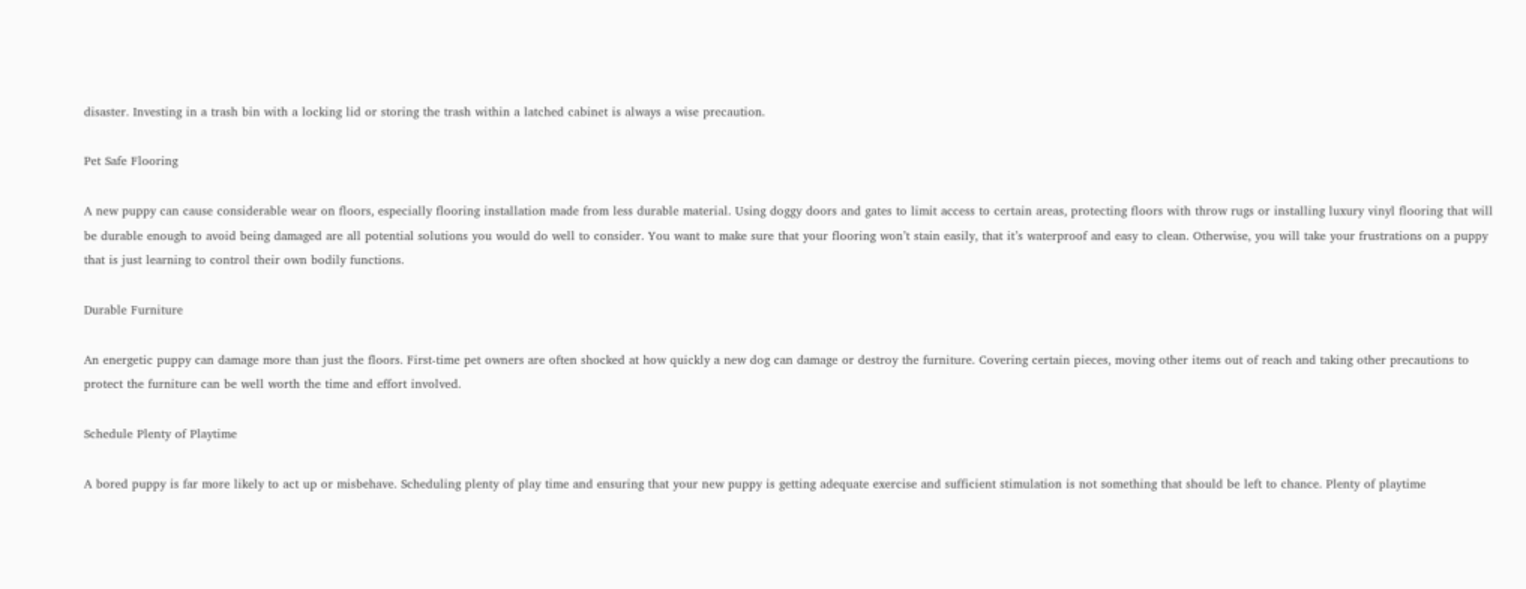disaster. Investing in a trash bin with a locking lid or storing the trash within a latched cabinet is always a wise precaution.

Pet Safe Flooring

A new puppy can cause considerable wear on floors, especially flooring installation made from less durable material. Using doggy doors and gates to limit access to certain areas, protecting floors with throw rugs or installing luxury vinyl flooring that will be durable enough to avoid being damaged are all potential solutions you would do well to consider. You want to make sure that your flooring won’t stain easily, that it’s waterproof and easy to clean. Otherwise, you will take your frustrations on a puppy that is just learning to control their own bodily functions.

Durable Furniture

An energetic puppy can damage more than just the floors. First-time pet owners are often shocked at how quickly a new dog can damage or destroy the furniture. Covering certain pieces, moving other items out of reach and taking other precautions to protect the furniture can be well worth the time and effort involved.

Schedule Plenty of Playtime

A bored puppy is far more likely to act up or misbehave. Scheduling plenty of play time and ensuring that your new puppy is getting adequate exercise and sufficient stimulation is not something that should be left to chance. Plenty of playtime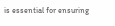is essential for ensuring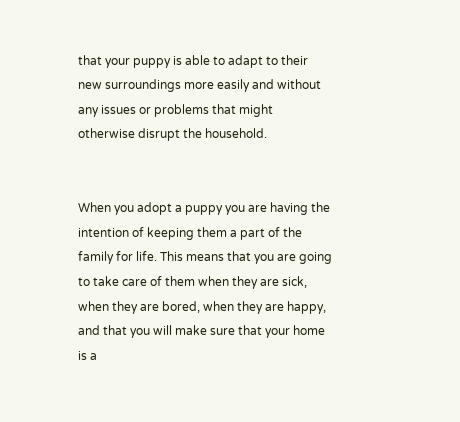that your puppy is able to adapt to their new surroundings more easily and without any issues or problems that might otherwise disrupt the household.


When you adopt a puppy you are having the intention of keeping them a part of the family for life. This means that you are going to take care of them when they are sick, when they are bored, when they are happy, and that you will make sure that your home is a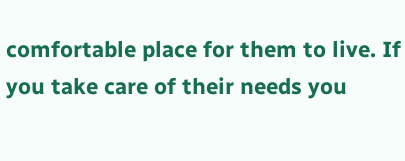comfortable place for them to live. If you take care of their needs you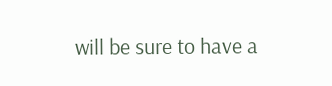will be sure to have a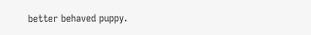better behaved puppy.